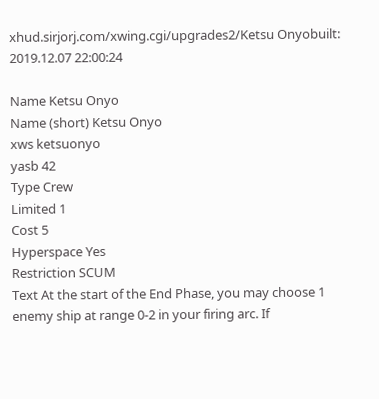xhud.sirjorj.com/xwing.cgi/upgrades2/Ketsu Onyobuilt: 2019.12.07 22:00:24

Name Ketsu Onyo
Name (short) Ketsu Onyo
xws ketsuonyo
yasb 42
Type Crew
Limited 1
Cost 5
Hyperspace Yes
Restriction SCUM
Text At the start of the End Phase, you may choose 1 enemy ship at range 0-2 in your firing arc. If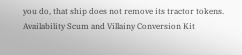you do, that ship does not remove its tractor tokens.
Availability Scum and Villainy Conversion Kit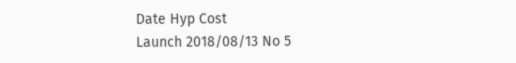Date Hyp Cost
Launch 2018/08/13 No 5